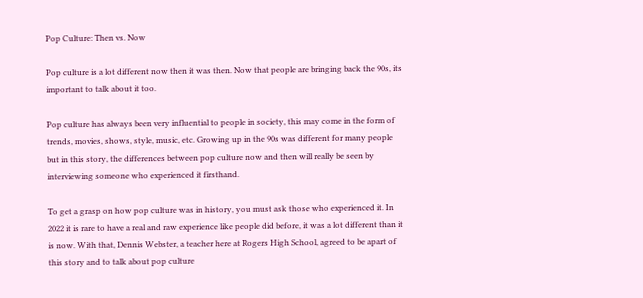Pop Culture: Then vs. Now

Pop culture is a lot different now then it was then. Now that people are bringing back the 90s, its important to talk about it too.

Pop culture has always been very influential to people in society, this may come in the form of trends, movies, shows, style, music, etc. Growing up in the 90s was different for many people but in this story, the differences between pop culture now and then will really be seen by interviewing someone who experienced it firsthand.

To get a grasp on how pop culture was in history, you must ask those who experienced it. In 2022 it is rare to have a real and raw experience like people did before, it was a lot different than it is now. With that, Dennis Webster, a teacher here at Rogers High School, agreed to be apart of this story and to talk about pop culture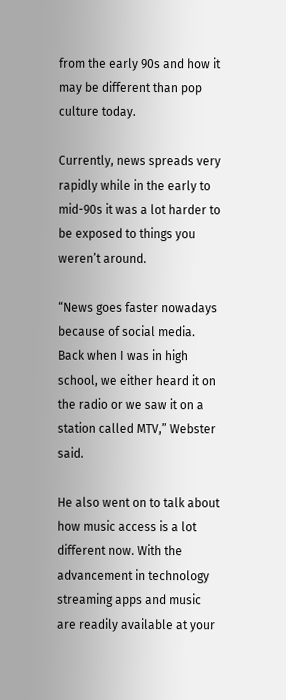from the early 90s and how it may be different than pop culture today.

Currently, news spreads very rapidly while in the early to mid-90s it was a lot harder to be exposed to things you weren’t around.

“News goes faster nowadays because of social media. Back when I was in high school, we either heard it on the radio or we saw it on a station called MTV,” Webster said.

He also went on to talk about how music access is a lot different now. With the advancement in technology streaming apps and music are readily available at your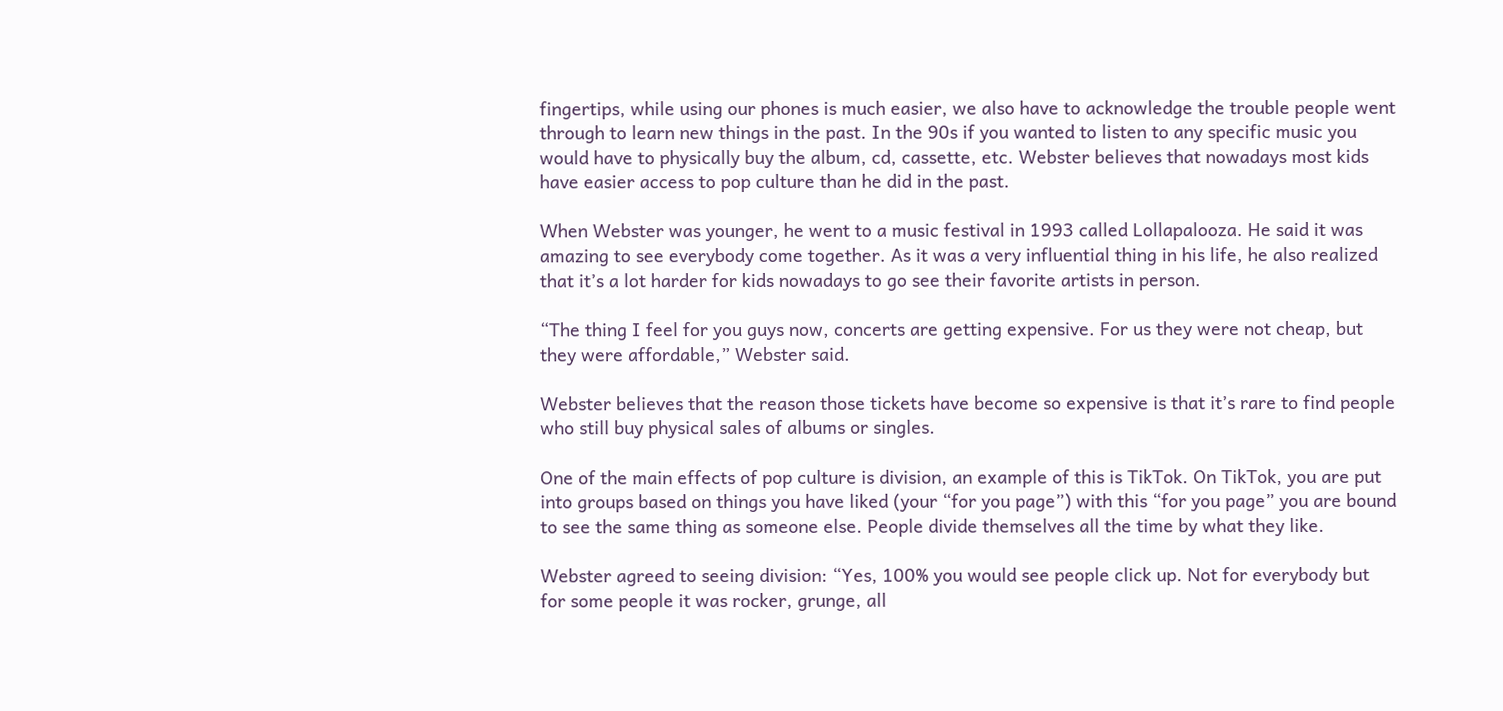fingertips, while using our phones is much easier, we also have to acknowledge the trouble people went through to learn new things in the past. In the 90s if you wanted to listen to any specific music you would have to physically buy the album, cd, cassette, etc. Webster believes that nowadays most kids have easier access to pop culture than he did in the past.

When Webster was younger, he went to a music festival in 1993 called Lollapalooza. He said it was amazing to see everybody come together. As it was a very influential thing in his life, he also realized that it’s a lot harder for kids nowadays to go see their favorite artists in person.

“The thing I feel for you guys now, concerts are getting expensive. For us they were not cheap, but they were affordable,” Webster said.

Webster believes that the reason those tickets have become so expensive is that it’s rare to find people who still buy physical sales of albums or singles.

One of the main effects of pop culture is division, an example of this is TikTok. On TikTok, you are put into groups based on things you have liked (your “for you page”) with this “for you page” you are bound to see the same thing as someone else. People divide themselves all the time by what they like.

Webster agreed to seeing division: “Yes, 100% you would see people click up. Not for everybody but for some people it was rocker, grunge, all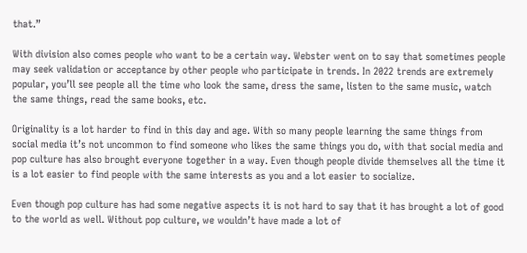that.”

With division also comes people who want to be a certain way. Webster went on to say that sometimes people may seek validation or acceptance by other people who participate in trends. In 2022 trends are extremely popular, you’ll see people all the time who look the same, dress the same, listen to the same music, watch the same things, read the same books, etc.

Originality is a lot harder to find in this day and age. With so many people learning the same things from social media it’s not uncommon to find someone who likes the same things you do, with that social media and pop culture has also brought everyone together in a way. Even though people divide themselves all the time it is a lot easier to find people with the same interests as you and a lot easier to socialize.

Even though pop culture has had some negative aspects it is not hard to say that it has brought a lot of good to the world as well. Without pop culture, we wouldn’t have made a lot of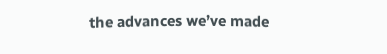the advances we’ve made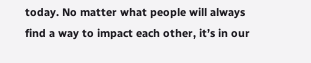today. No matter what people will always find a way to impact each other, it’s in our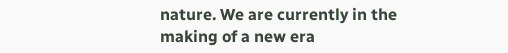nature. We are currently in the making of a new era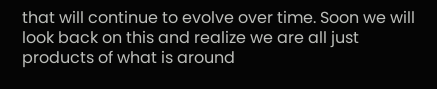that will continue to evolve over time. Soon we will look back on this and realize we are all just products of what is around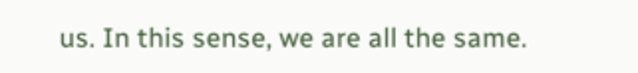us. In this sense, we are all the same.